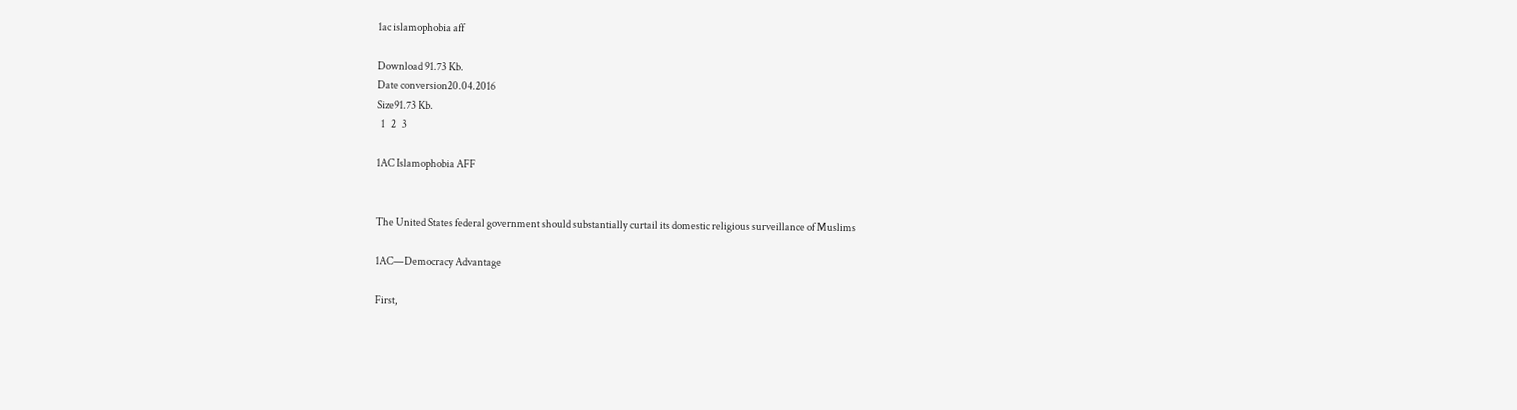1ac islamophobia aff

Download 91.73 Kb.
Date conversion20.04.2016
Size91.73 Kb.
  1   2   3

1AC Islamophobia AFF


The United States federal government should substantially curtail its domestic religious surveillance of Muslims

1AC—Democracy Advantage

First,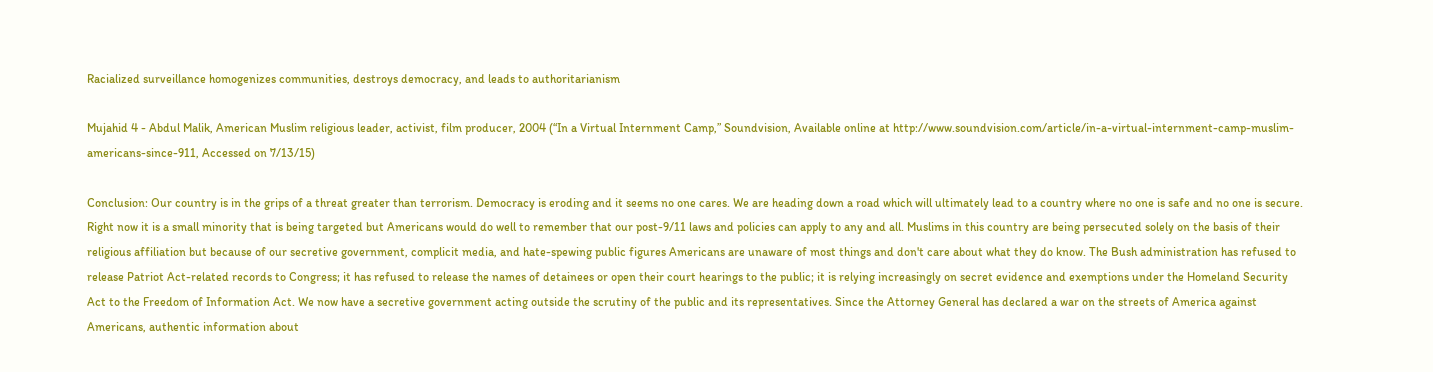Racialized surveillance homogenizes communities, destroys democracy, and leads to authoritarianism

Mujahid 4 - Abdul Malik, American Muslim religious leader, activist, film producer, 2004 (“In a Virtual Internment Camp,” Soundvision, Available online at http://www.soundvision.com/article/in-a-virtual-internment-camp-muslim-americans-since-911, Accessed on 7/13/15)

Conclusion: Our country is in the grips of a threat greater than terrorism. Democracy is eroding and it seems no one cares. We are heading down a road which will ultimately lead to a country where no one is safe and no one is secure. Right now it is a small minority that is being targeted but Americans would do well to remember that our post-9/11 laws and policies can apply to any and all. Muslims in this country are being persecuted solely on the basis of their religious affiliation but because of our secretive government, complicit media, and hate-spewing public figures Americans are unaware of most things and don't care about what they do know. The Bush administration has refused to release Patriot Act-related records to Congress; it has refused to release the names of detainees or open their court hearings to the public; it is relying increasingly on secret evidence and exemptions under the Homeland Security Act to the Freedom of Information Act. We now have a secretive government acting outside the scrutiny of the public and its representatives. Since the Attorney General has declared a war on the streets of America against Americans, authentic information about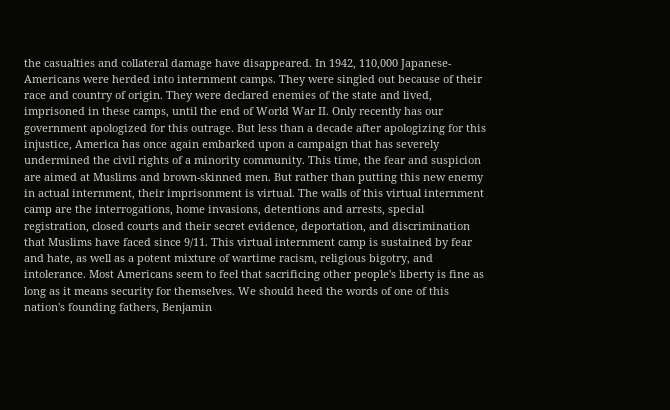the casualties and collateral damage have disappeared. In 1942, 110,000 Japanese-Americans were herded into internment camps. They were singled out because of their race and country of origin. They were declared enemies of the state and lived, imprisoned in these camps, until the end of World War II. Only recently has our government apologized for this outrage. But less than a decade after apologizing for this injustice, America has once again embarked upon a campaign that has severely undermined the civil rights of a minority community. This time, the fear and suspicion are aimed at Muslims and brown-skinned men. But rather than putting this new enemy in actual internment, their imprisonment is virtual. The walls of this virtual internment camp are the interrogations, home invasions, detentions and arrests, special registration, closed courts and their secret evidence, deportation, and discrimination that Muslims have faced since 9/11. This virtual internment camp is sustained by fear and hate, as well as a potent mixture of wartime racism, religious bigotry, and intolerance. Most Americans seem to feel that sacrificing other people's liberty is fine as long as it means security for themselves. We should heed the words of one of this nation's founding fathers, Benjamin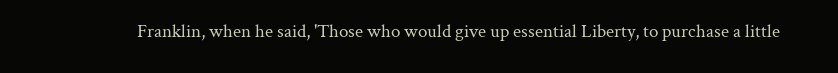Franklin, when he said, 'Those who would give up essential Liberty, to purchase a little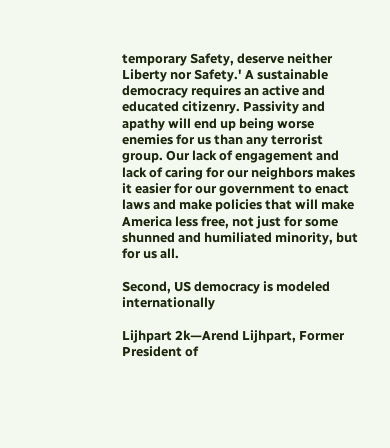temporary Safety, deserve neither Liberty nor Safety.' A sustainable democracy requires an active and educated citizenry. Passivity and apathy will end up being worse enemies for us than any terrorist group. Our lack of engagement and lack of caring for our neighbors makes it easier for our government to enact laws and make policies that will make America less free, not just for some shunned and humiliated minority, but for us all.

Second, US democracy is modeled internationally

Lijhpart 2k—Arend Lijhpart, Former President of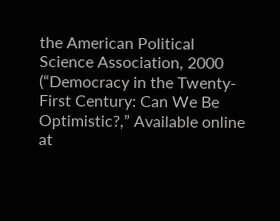the American Political Science Association, 2000 (“Democracy in the Twenty-First Century: Can We Be Optimistic?,” Available online at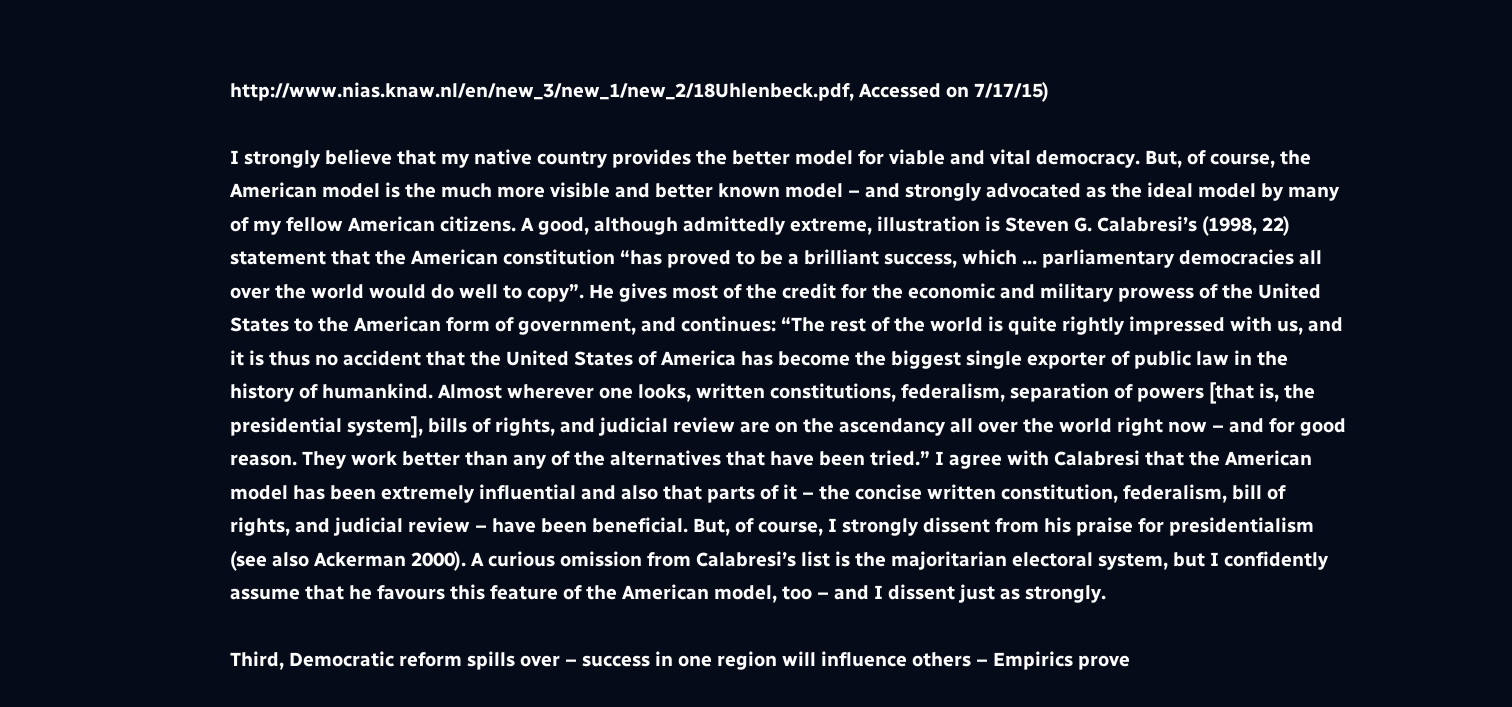http://www.nias.knaw.nl/en/new_3/new_1/new_2/18Uhlenbeck.pdf, Accessed on 7/17/15)

I strongly believe that my native country provides the better model for viable and vital democracy. But, of course, the American model is the much more visible and better known model – and strongly advocated as the ideal model by many of my fellow American citizens. A good, although admittedly extreme, illustration is Steven G. Calabresi’s (1998, 22) statement that the American constitution “has proved to be a brilliant success, which ... parliamentary democracies all over the world would do well to copy”. He gives most of the credit for the economic and military prowess of the United States to the American form of government, and continues: “The rest of the world is quite rightly impressed with us, and it is thus no accident that the United States of America has become the biggest single exporter of public law in the history of humankind. Almost wherever one looks, written constitutions, federalism, separation of powers [that is, the presidential system], bills of rights, and judicial review are on the ascendancy all over the world right now – and for good reason. They work better than any of the alternatives that have been tried.” I agree with Calabresi that the American model has been extremely influential and also that parts of it – the concise written constitution, federalism, bill of rights, and judicial review – have been beneficial. But, of course, I strongly dissent from his praise for presidentialism (see also Ackerman 2000). A curious omission from Calabresi’s list is the majoritarian electoral system, but I confidently assume that he favours this feature of the American model, too – and I dissent just as strongly.

Third, Democratic reform spills over – success in one region will influence others – Empirics prove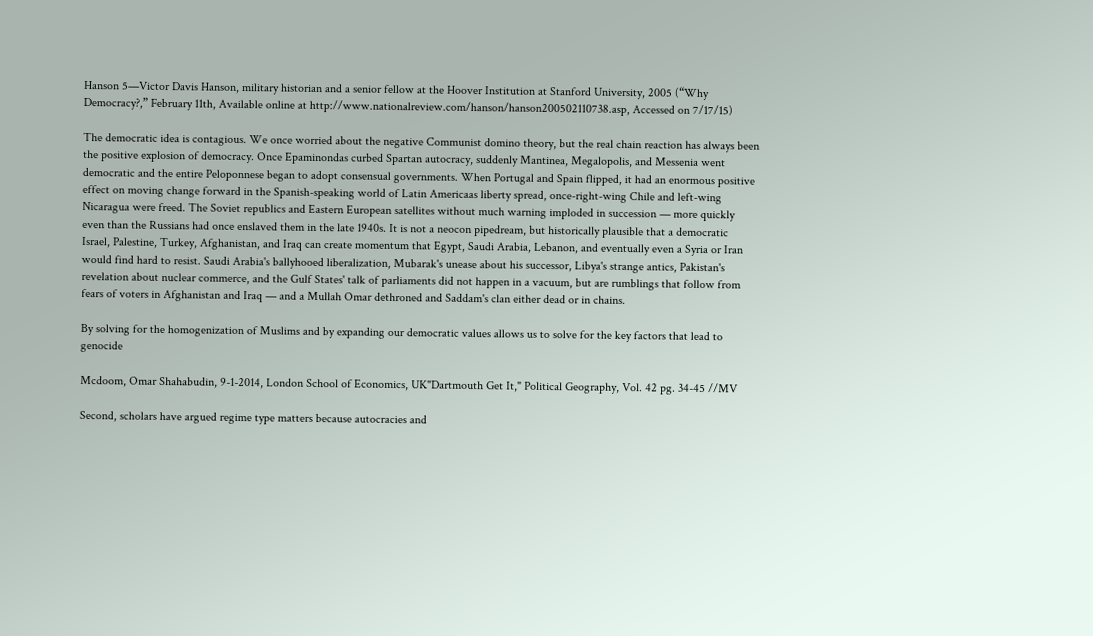Hanson 5—Victor Davis Hanson, military historian and a senior fellow at the Hoover Institution at Stanford University, 2005 (“Why Democracy?,” February 11th, Available online at http://www.nationalreview.com/hanson/hanson200502110738.asp, Accessed on 7/17/15)

The democratic idea is contagious. We once worried about the negative Communist domino theory, but the real chain reaction has always been the positive explosion of democracy. Once Epaminondas curbed Spartan autocracy, suddenly Mantinea, Megalopolis, and Messenia went democratic and the entire Peloponnese began to adopt consensual governments. When Portugal and Spain flipped, it had an enormous positive effect on moving change forward in the Spanish-speaking world of Latin Americaas liberty spread, once-right-wing Chile and left-wing Nicaragua were freed. The Soviet republics and Eastern European satellites without much warning imploded in succession — more quickly even than the Russians had once enslaved them in the late 1940s. It is not a neocon pipedream, but historically plausible that a democratic Israel, Palestine, Turkey, Afghanistan, and Iraq can create momentum that Egypt, Saudi Arabia, Lebanon, and eventually even a Syria or Iran would find hard to resist. Saudi Arabia's ballyhooed liberalization, Mubarak's unease about his successor, Libya's strange antics, Pakistan's revelation about nuclear commerce, and the Gulf States' talk of parliaments did not happen in a vacuum, but are rumblings that follow from fears of voters in Afghanistan and Iraq — and a Mullah Omar dethroned and Saddam's clan either dead or in chains.

By solving for the homogenization of Muslims and by expanding our democratic values allows us to solve for the key factors that lead to genocide

Mcdoom, Omar Shahabudin, 9-1-2014, London School of Economics, UK"Dartmouth Get It," Political Geography, Vol. 42 pg. 34-45 //MV

Second, scholars have argued regime type matters because autocracies and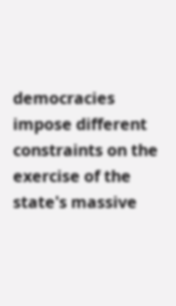democracies impose different constraints on the exercise of the state's massive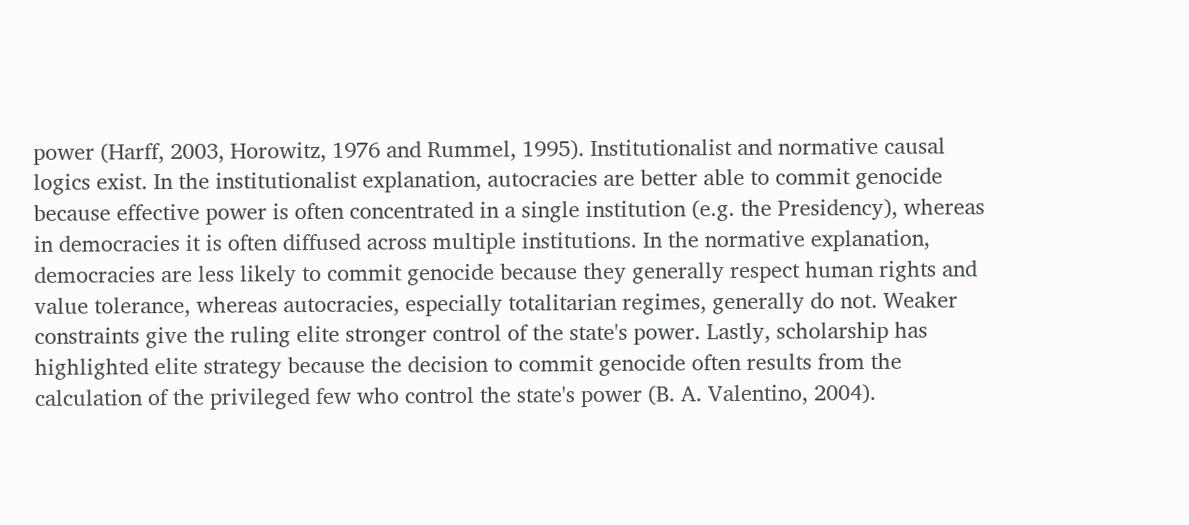power (Harff, 2003, Horowitz, 1976 and Rummel, 1995). Institutionalist and normative causal logics exist. In the institutionalist explanation, autocracies are better able to commit genocide because effective power is often concentrated in a single institution (e.g. the Presidency), whereas in democracies it is often diffused across multiple institutions. In the normative explanation, democracies are less likely to commit genocide because they generally respect human rights and value tolerance, whereas autocracies, especially totalitarian regimes, generally do not. Weaker constraints give the ruling elite stronger control of the state's power. Lastly, scholarship has highlighted elite strategy because the decision to commit genocide often results from the calculation of the privileged few who control the state's power (B. A. Valentino, 2004).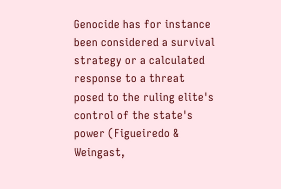Genocide has for instance been considered a survival strategy or a calculated response to a threat posed to the ruling elite's control of the state's power (Figueiredo & Weingast,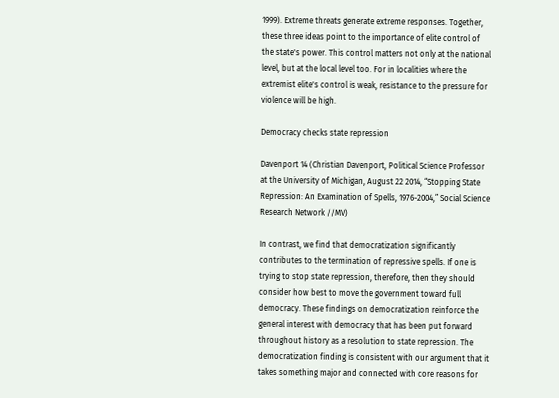1999). Extreme threats generate extreme responses. Together, these three ideas point to the importance of elite control of the state's power. This control matters not only at the national level, but at the local level too. For in localities where the extremist elite's control is weak, resistance to the pressure for violence will be high.

Democracy checks state repression

Davenport 14 (Christian Davenport, Political Science Professor at the University of Michigan, August 22 2014, “Stopping State Repression: An Examination of Spells, 1976-2004,” Social Science Research Network //MV)

In contrast, we find that democratization significantly contributes to the termination of repressive spells. If one is trying to stop state repression, therefore, then they should consider how best to move the government toward full democracy. These findings on democratization reinforce the general interest with democracy that has been put forward throughout history as a resolution to state repression. The democratization finding is consistent with our argument that it takes something major and connected with core reasons for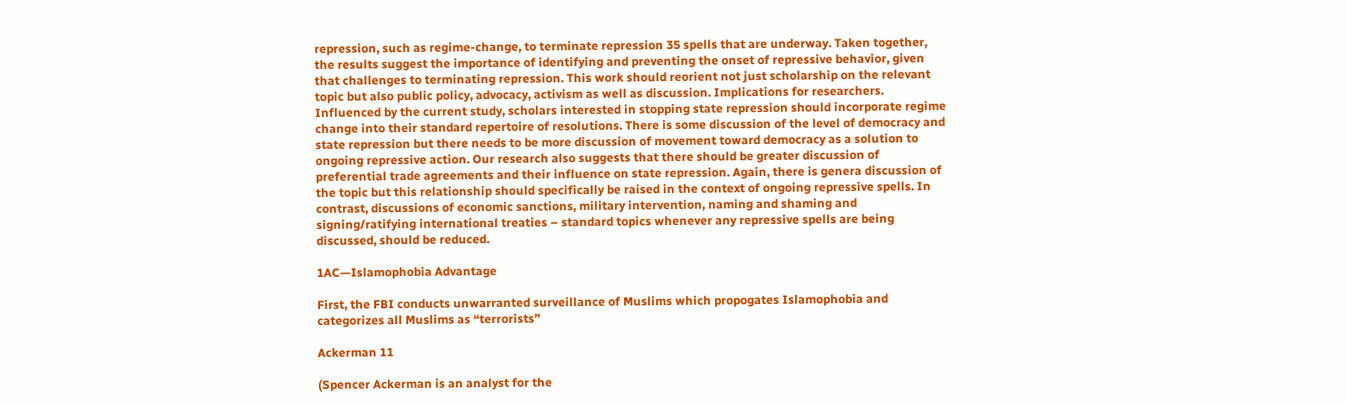repression, such as regime-change, to terminate repression 35 spells that are underway. Taken together, the results suggest the importance of identifying and preventing the onset of repressive behavior, given that challenges to terminating repression. This work should reorient not just scholarship on the relevant topic but also public policy, advocacy, activism as well as discussion. Implications for researchers. Influenced by the current study, scholars interested in stopping state repression should incorporate regime change into their standard repertoire of resolutions. There is some discussion of the level of democracy and state repression but there needs to be more discussion of movement toward democracy as a solution to ongoing repressive action. Our research also suggests that there should be greater discussion of preferential trade agreements and their influence on state repression. Again, there is genera discussion of the topic but this relationship should specifically be raised in the context of ongoing repressive spells. In contrast, discussions of economic sanctions, military intervention, naming and shaming and signing/ratifying international treaties – standard topics whenever any repressive spells are being discussed, should be reduced.

1AC—Islamophobia Advantage

First, the FBI conducts unwarranted surveillance of Muslims which propogates Islamophobia and categorizes all Muslims as “terrorists”

Ackerman 11

(Spencer Ackerman is an analyst for the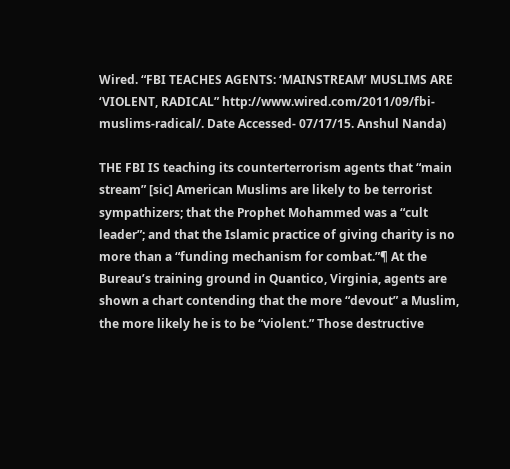Wired. “FBI TEACHES AGENTS: ‘MAINSTREAM’ MUSLIMS ARE ‘VIOLENT, RADICAL” http://www.wired.com/2011/09/fbi-muslims-radical/. Date Accessed- 07/17/15. Anshul Nanda)

THE FBI IS teaching its counterterrorism agents that “main stream” [sic] American Muslims are likely to be terrorist sympathizers; that the Prophet Mohammed was a “cult leader”; and that the Islamic practice of giving charity is no more than a “funding mechanism for combat.”¶ At the Bureau’s training ground in Quantico, Virginia, agents are shown a chart contending that the more “devout” a Muslim, the more likely he is to be “violent.” Those destructive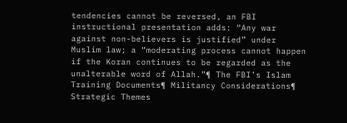tendencies cannot be reversed, an FBI instructional presentation adds: “Any war against non-believers is justified” under Muslim law; a “moderating process cannot happen if the Koran continues to be regarded as the unalterable word of Allah.”¶ The FBI’s Islam Training Documents¶ Militancy Considerations¶ Strategic Themes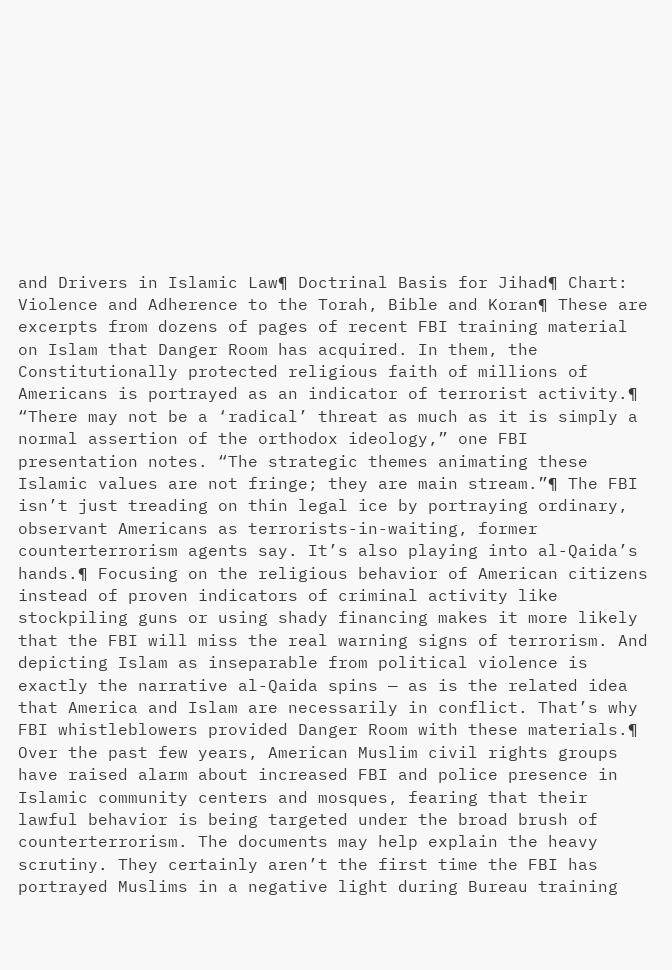and Drivers in Islamic Law¶ Doctrinal Basis for Jihad¶ Chart: Violence and Adherence to the Torah, Bible and Koran¶ These are excerpts from dozens of pages of recent FBI training material on Islam that Danger Room has acquired. In them, the Constitutionally protected religious faith of millions of Americans is portrayed as an indicator of terrorist activity.¶ “There may not be a ‘radical’ threat as much as it is simply a normal assertion of the orthodox ideology,” one FBI presentation notes. “The strategic themes animating these Islamic values are not fringe; they are main stream.”¶ The FBI isn’t just treading on thin legal ice by portraying ordinary, observant Americans as terrorists-in-waiting, former counterterrorism agents say. It’s also playing into al-Qaida’s hands.¶ Focusing on the religious behavior of American citizens instead of proven indicators of criminal activity like stockpiling guns or using shady financing makes it more likely that the FBI will miss the real warning signs of terrorism. And depicting Islam as inseparable from political violence is exactly the narrative al-Qaida spins — as is the related idea that America and Islam are necessarily in conflict. That’s why FBI whistleblowers provided Danger Room with these materials.¶ Over the past few years, American Muslim civil rights groups have raised alarm about increased FBI and police presence in Islamic community centers and mosques, fearing that their lawful behavior is being targeted under the broad brush of counterterrorism. The documents may help explain the heavy scrutiny. They certainly aren’t the first time the FBI has portrayed Muslims in a negative light during Bureau training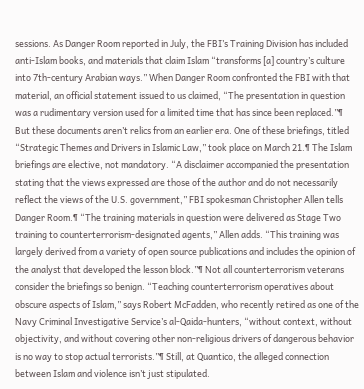sessions. As Danger Room reported in July, the FBI’s Training Division has included anti-Islam books, and materials that claim Islam “transforms [a] country’s culture into 7th-century Arabian ways.” When Danger Room confronted the FBI with that material, an official statement issued to us claimed, “The presentation in question was a rudimentary version used for a limited time that has since been replaced.”¶ But these documents aren’t relics from an earlier era. One of these briefings, titled “Strategic Themes and Drivers in Islamic Law,” took place on March 21.¶ The Islam briefings are elective, not mandatory. “A disclaimer accompanied the presentation stating that the views expressed are those of the author and do not necessarily reflect the views of the U.S. government,” FBI spokesman Christopher Allen tells Danger Room.¶ “The training materials in question were delivered as Stage Two training to counterterrorism-designated agents,” Allen adds. “This training was largely derived from a variety of open source publications and includes the opinion of the analyst that developed the lesson block.”¶ Not all counterterrorism veterans consider the briefings so benign. “Teaching counterterrorism operatives about obscure aspects of Islam,” says Robert McFadden, who recently retired as one of the Navy Criminal Investigative Service’s al-Qaida-hunters, “without context, without objectivity, and without covering other non-religious drivers of dangerous behavior is no way to stop actual terrorists.”¶ Still, at Quantico, the alleged connection between Islam and violence isn’t just stipulated.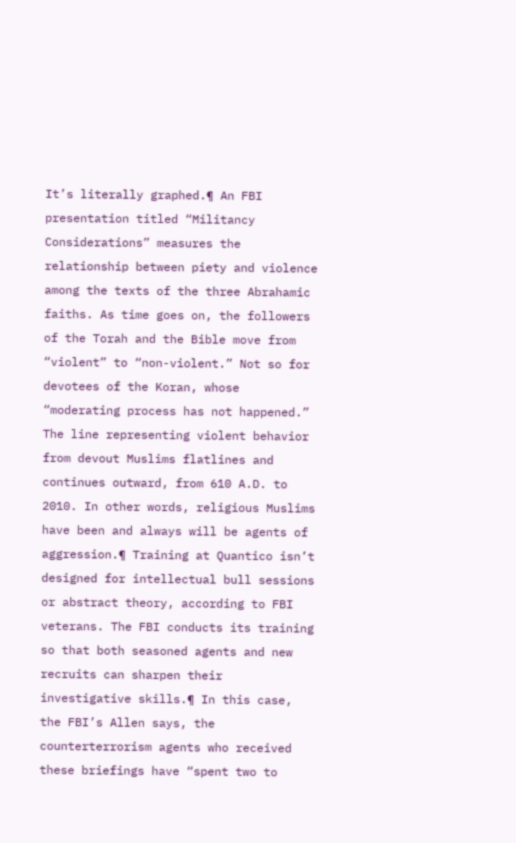It’s literally graphed.¶ An FBI presentation titled “Militancy Considerations” measures the relationship between piety and violence among the texts of the three Abrahamic faiths. As time goes on, the followers of the Torah and the Bible move from “violent” to “non-violent.” Not so for devotees of the Koran, whose “moderating process has not happened.” The line representing violent behavior from devout Muslims flatlines and continues outward, from 610 A.D. to 2010. In other words, religious Muslims have been and always will be agents of aggression.¶ Training at Quantico isn’t designed for intellectual bull sessions or abstract theory, according to FBI veterans. The FBI conducts its training so that both seasoned agents and new recruits can sharpen their investigative skills.¶ In this case, the FBI’s Allen says, the counterterrorism agents who received these briefings have “spent two to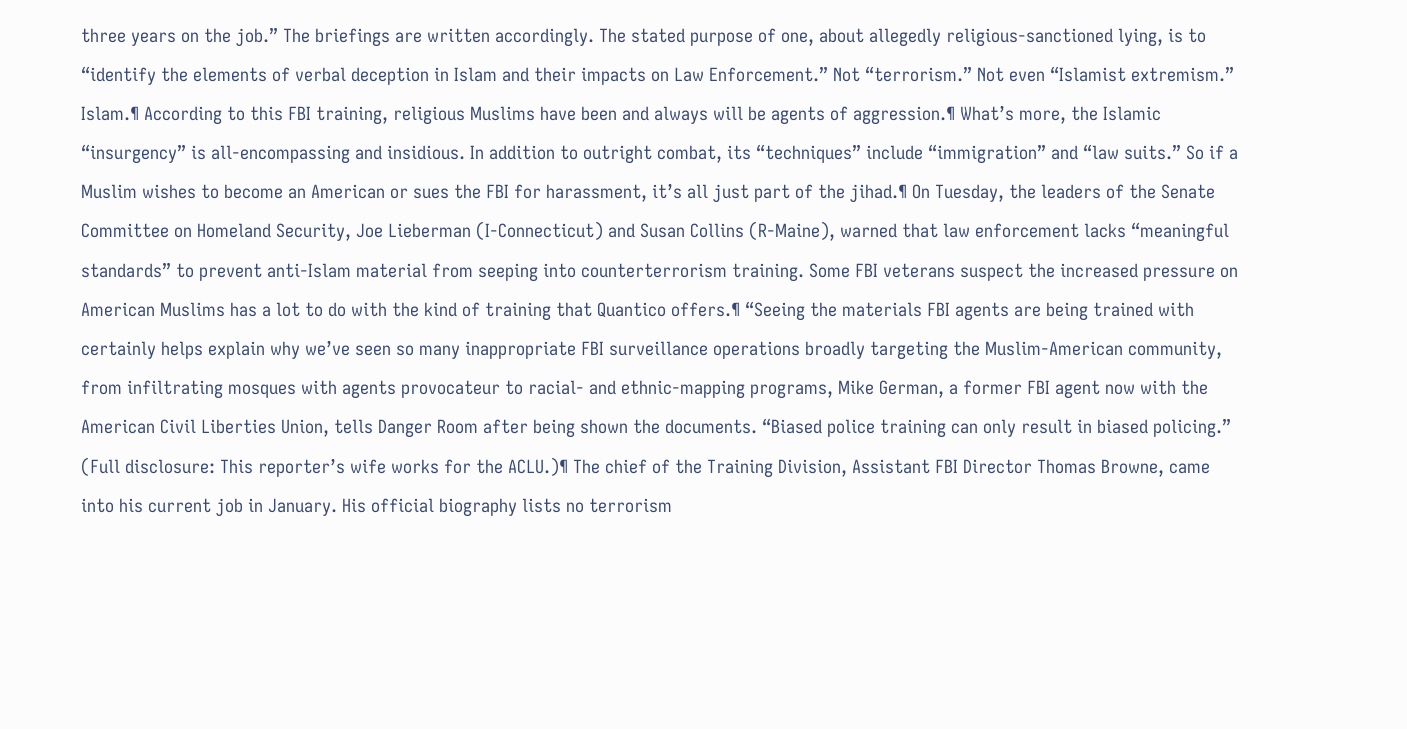three years on the job.” The briefings are written accordingly. The stated purpose of one, about allegedly religious-sanctioned lying, is to “identify the elements of verbal deception in Islam and their impacts on Law Enforcement.” Not “terrorism.” Not even “Islamist extremism.” Islam.¶ According to this FBI training, religious Muslims have been and always will be agents of aggression.¶ What’s more, the Islamic “insurgency” is all-encompassing and insidious. In addition to outright combat, its “techniques” include “immigration” and “law suits.” So if a Muslim wishes to become an American or sues the FBI for harassment, it’s all just part of the jihad.¶ On Tuesday, the leaders of the Senate Committee on Homeland Security, Joe Lieberman (I-Connecticut) and Susan Collins (R-Maine), warned that law enforcement lacks “meaningful standards” to prevent anti-Islam material from seeping into counterterrorism training. Some FBI veterans suspect the increased pressure on American Muslims has a lot to do with the kind of training that Quantico offers.¶ “Seeing the materials FBI agents are being trained with certainly helps explain why we’ve seen so many inappropriate FBI surveillance operations broadly targeting the Muslim-American community, from infiltrating mosques with agents provocateur to racial- and ethnic-mapping programs, Mike German, a former FBI agent now with the American Civil Liberties Union, tells Danger Room after being shown the documents. “Biased police training can only result in biased policing.” (Full disclosure: This reporter’s wife works for the ACLU.)¶ The chief of the Training Division, Assistant FBI Director Thomas Browne, came into his current job in January. His official biography lists no terrorism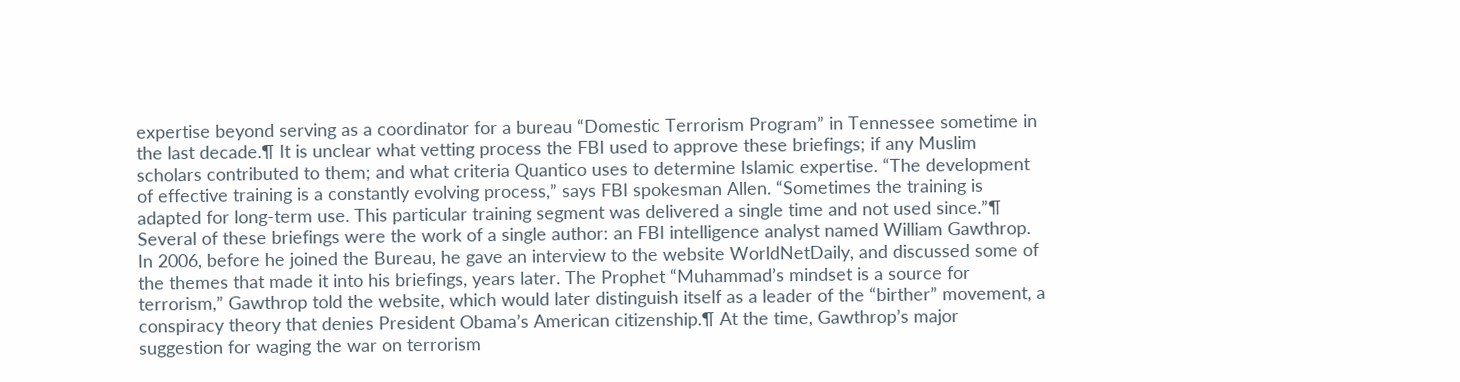expertise beyond serving as a coordinator for a bureau “Domestic Terrorism Program” in Tennessee sometime in the last decade.¶ It is unclear what vetting process the FBI used to approve these briefings; if any Muslim scholars contributed to them; and what criteria Quantico uses to determine Islamic expertise. “The development of effective training is a constantly evolving process,” says FBI spokesman Allen. “Sometimes the training is adapted for long-term use. This particular training segment was delivered a single time and not used since.”¶ Several of these briefings were the work of a single author: an FBI intelligence analyst named William Gawthrop. In 2006, before he joined the Bureau, he gave an interview to the website WorldNetDaily, and discussed some of the themes that made it into his briefings, years later. The Prophet “Muhammad’s mindset is a source for terrorism,” Gawthrop told the website, which would later distinguish itself as a leader of the “birther” movement, a conspiracy theory that denies President Obama’s American citizenship.¶ At the time, Gawthrop’s major suggestion for waging the war on terrorism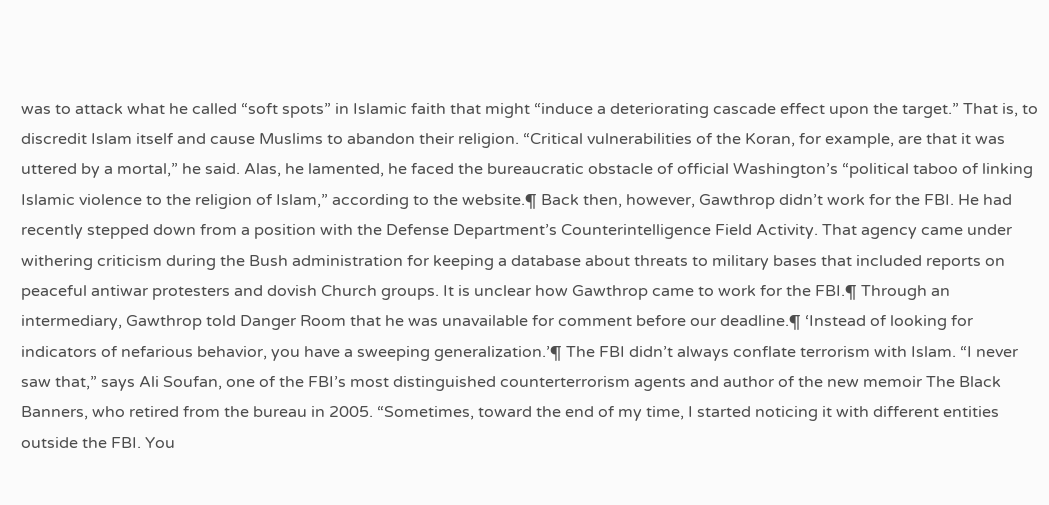was to attack what he called “soft spots” in Islamic faith that might “induce a deteriorating cascade effect upon the target.” That is, to discredit Islam itself and cause Muslims to abandon their religion. “Critical vulnerabilities of the Koran, for example, are that it was uttered by a mortal,” he said. Alas, he lamented, he faced the bureaucratic obstacle of official Washington’s “political taboo of linking Islamic violence to the religion of Islam,” according to the website.¶ Back then, however, Gawthrop didn’t work for the FBI. He had recently stepped down from a position with the Defense Department’s Counterintelligence Field Activity. That agency came under withering criticism during the Bush administration for keeping a database about threats to military bases that included reports on peaceful antiwar protesters and dovish Church groups. It is unclear how Gawthrop came to work for the FBI.¶ Through an intermediary, Gawthrop told Danger Room that he was unavailable for comment before our deadline.¶ ‘Instead of looking for indicators of nefarious behavior, you have a sweeping generalization.’¶ The FBI didn’t always conflate terrorism with Islam. “I never saw that,” says Ali Soufan, one of the FBI’s most distinguished counterterrorism agents and author of the new memoir The Black Banners, who retired from the bureau in 2005. “Sometimes, toward the end of my time, I started noticing it with different entities outside the FBI. You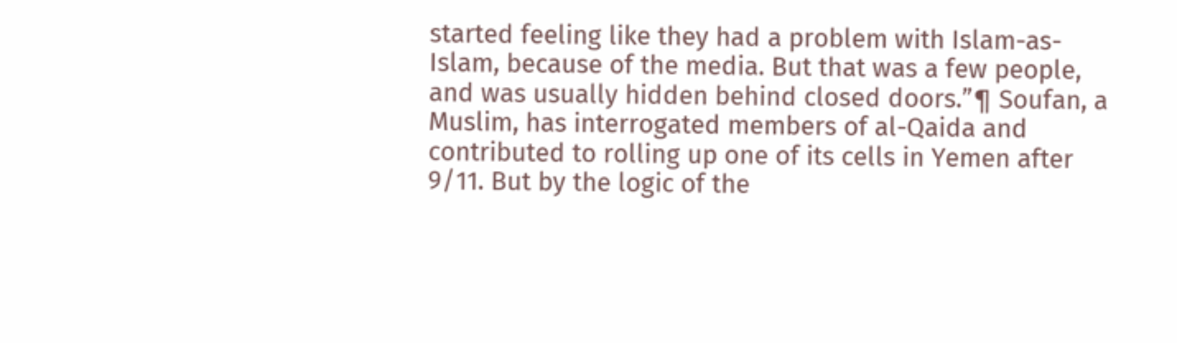started feeling like they had a problem with Islam-as-Islam, because of the media. But that was a few people, and was usually hidden behind closed doors.”¶ Soufan, a Muslim, has interrogated members of al-Qaida and contributed to rolling up one of its cells in Yemen after 9/11. But by the logic of the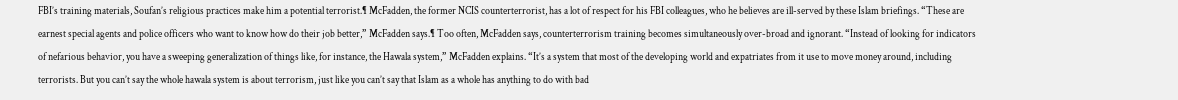FBI’s training materials, Soufan’s religious practices make him a potential terrorist.¶ McFadden, the former NCIS counterterrorist, has a lot of respect for his FBI colleagues, who he believes are ill-served by these Islam briefings. “These are earnest special agents and police officers who want to know how do their job better,” McFadden says.¶ Too often, McFadden says, counterterrorism training becomes simultaneously over-broad and ignorant. “Instead of looking for indicators of nefarious behavior, you have a sweeping generalization of things like, for instance, the Hawala system,” McFadden explains. “It’s a system that most of the developing world and expatriates from it use to move money around, including terrorists. But you can’t say the whole hawala system is about terrorism, just like you can’t say that Islam as a whole has anything to do with bad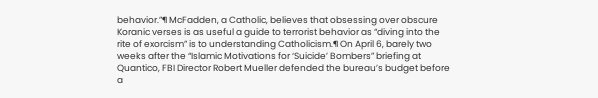behavior.”¶ McFadden, a Catholic, believes that obsessing over obscure Koranic verses is as useful a guide to terrorist behavior as “diving into the rite of exorcism” is to understanding Catholicism.¶ On April 6, barely two weeks after the “Islamic Motivations for ‘Suicide’ Bombers” briefing at Quantico, FBI Director Robert Mueller defended the bureau’s budget before a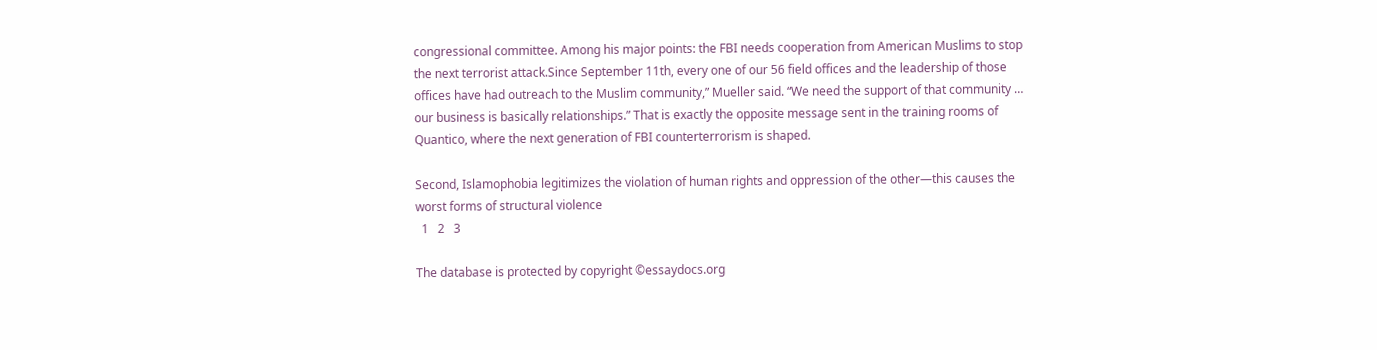congressional committee. Among his major points: the FBI needs cooperation from American Muslims to stop the next terrorist attack.Since September 11th, every one of our 56 field offices and the leadership of those offices have had outreach to the Muslim community,” Mueller said. “We need the support of that community … our business is basically relationships.” That is exactly the opposite message sent in the training rooms of Quantico, where the next generation of FBI counterterrorism is shaped.

Second, Islamophobia legitimizes the violation of human rights and oppression of the other—this causes the worst forms of structural violence
  1   2   3

The database is protected by copyright ©essaydocs.org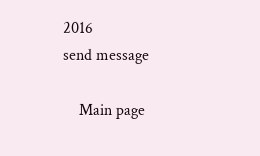2016
send message

    Main page